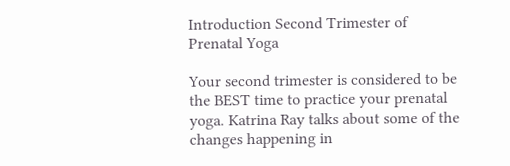Introduction Second Trimester of Prenatal Yoga

Your second trimester is considered to be the BEST time to practice your prenatal yoga. Katrina Ray talks about some of the changes happening in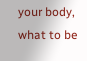your body, what to be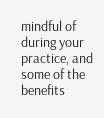mindful of during your practice, and some of the benefits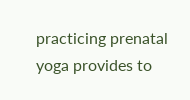practicing prenatal yoga provides to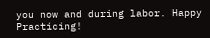you now and during labor. Happy Practicing!